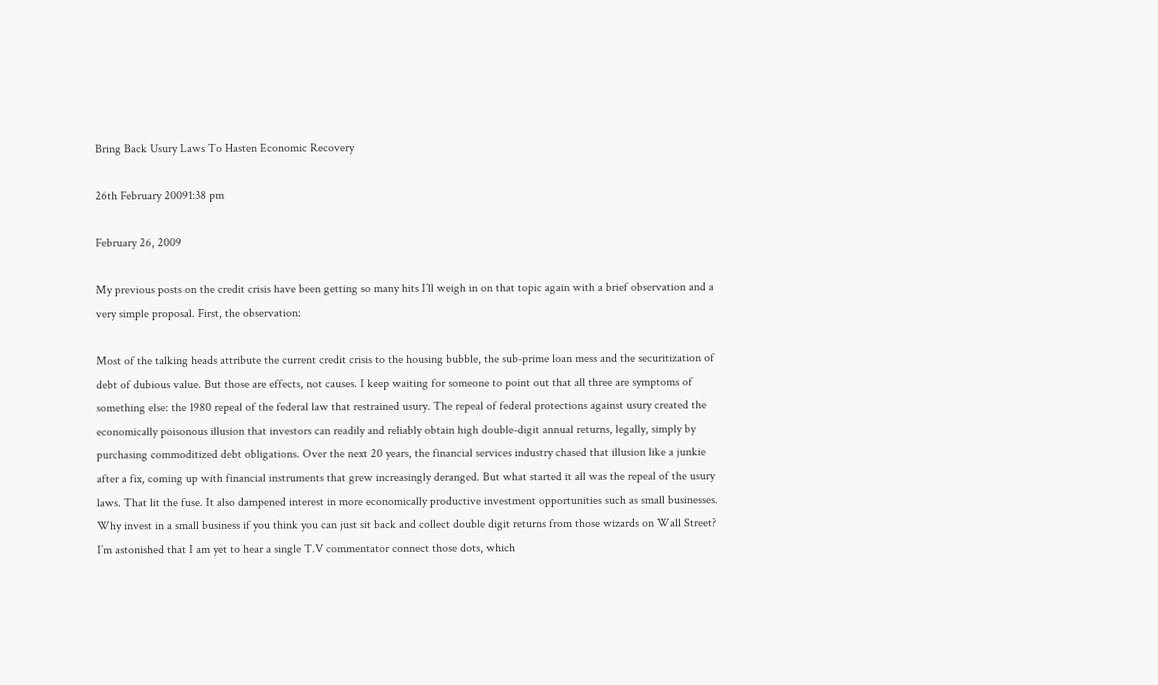Bring Back Usury Laws To Hasten Economic Recovery

26th February 20091:38 pm

February 26, 2009

My previous posts on the credit crisis have been getting so many hits I’ll weigh in on that topic again with a brief observation and a very simple proposal. First, the observation:

Most of the talking heads attribute the current credit crisis to the housing bubble, the sub-prime loan mess and the securitization of debt of dubious value. But those are effects, not causes. I keep waiting for someone to point out that all three are symptoms of something else: the 1980 repeal of the federal law that restrained usury. The repeal of federal protections against usury created the economically poisonous illusion that investors can readily and reliably obtain high double-digit annual returns, legally, simply by purchasing commoditized debt obligations. Over the next 20 years, the financial services industry chased that illusion like a junkie after a fix, coming up with financial instruments that grew increasingly deranged. But what started it all was the repeal of the usury laws. That lit the fuse. It also dampened interest in more economically productive investment opportunities such as small businesses. Why invest in a small business if you think you can just sit back and collect double digit returns from those wizards on Wall Street? I’m astonished that I am yet to hear a single T.V commentator connect those dots, which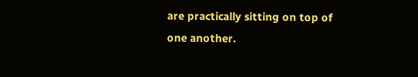are practically sitting on top of one another.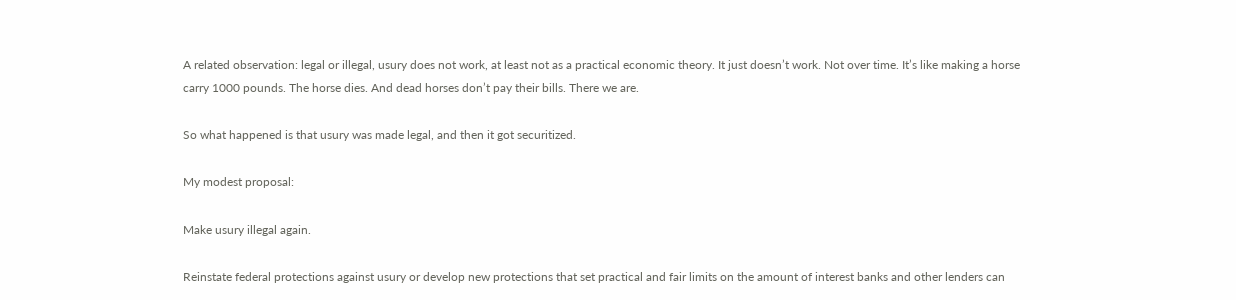A related observation: legal or illegal, usury does not work, at least not as a practical economic theory. It just doesn’t work. Not over time. It’s like making a horse carry 1000 pounds. The horse dies. And dead horses don’t pay their bills. There we are.

So what happened is that usury was made legal, and then it got securitized.

My modest proposal:

Make usury illegal again.

Reinstate federal protections against usury or develop new protections that set practical and fair limits on the amount of interest banks and other lenders can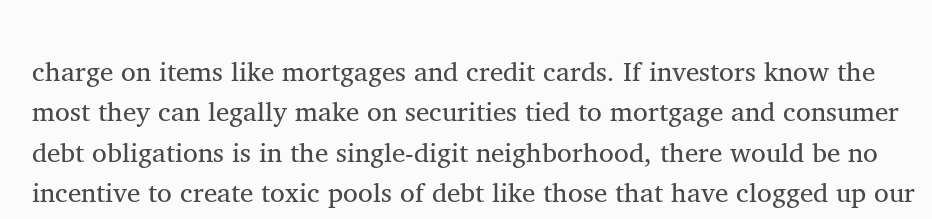charge on items like mortgages and credit cards. If investors know the most they can legally make on securities tied to mortgage and consumer debt obligations is in the single-digit neighborhood, there would be no incentive to create toxic pools of debt like those that have clogged up our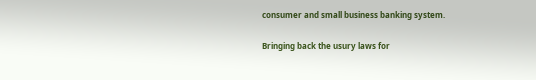consumer and small business banking system.

Bringing back the usury laws for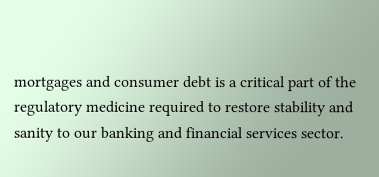mortgages and consumer debt is a critical part of the regulatory medicine required to restore stability and sanity to our banking and financial services sector.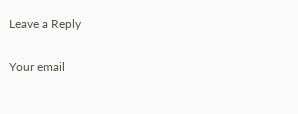Leave a Reply

Your email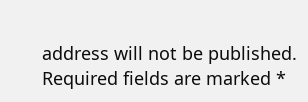address will not be published. Required fields are marked *